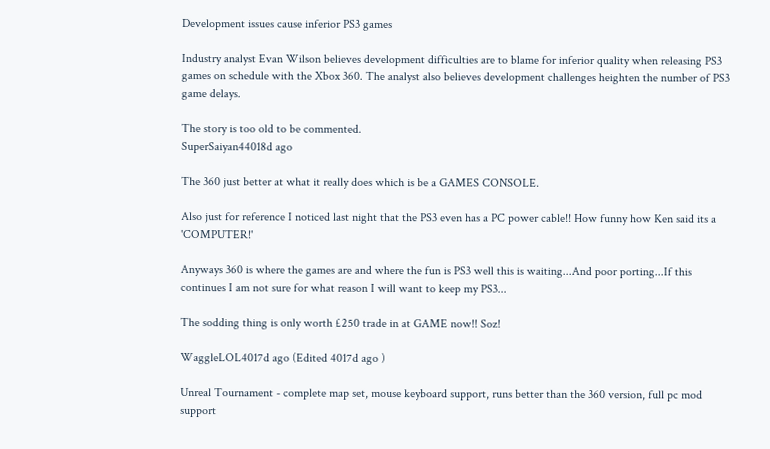Development issues cause inferior PS3 games

Industry analyst Evan Wilson believes development difficulties are to blame for inferior quality when releasing PS3 games on schedule with the Xbox 360. The analyst also believes development challenges heighten the number of PS3 game delays.

The story is too old to be commented.
SuperSaiyan44018d ago

The 360 just better at what it really does which is be a GAMES CONSOLE.

Also just for reference I noticed last night that the PS3 even has a PC power cable!! How funny how Ken said its a 'COMPUTER!'

Anyways 360 is where the games are and where the fun is PS3 well this is waiting...And poor porting...If this continues I am not sure for what reason I will want to keep my PS3...

The sodding thing is only worth £250 trade in at GAME now!! Soz!

WaggleLOL4017d ago (Edited 4017d ago )

Unreal Tournament - complete map set, mouse keyboard support, runs better than the 360 version, full pc mod support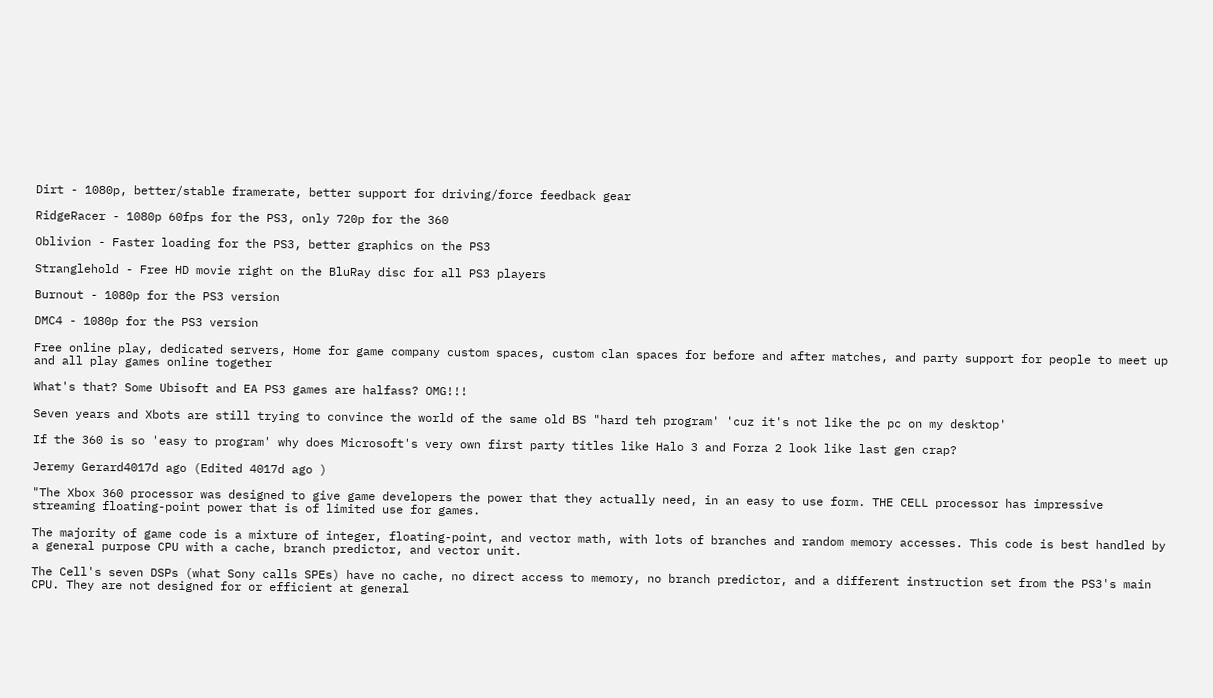Dirt - 1080p, better/stable framerate, better support for driving/force feedback gear

RidgeRacer - 1080p 60fps for the PS3, only 720p for the 360

Oblivion - Faster loading for the PS3, better graphics on the PS3

Stranglehold - Free HD movie right on the BluRay disc for all PS3 players

Burnout - 1080p for the PS3 version

DMC4 - 1080p for the PS3 version

Free online play, dedicated servers, Home for game company custom spaces, custom clan spaces for before and after matches, and party support for people to meet up and all play games online together

What's that? Some Ubisoft and EA PS3 games are halfass? OMG!!!

Seven years and Xbots are still trying to convince the world of the same old BS "hard teh program' 'cuz it's not like the pc on my desktop'

If the 360 is so 'easy to program' why does Microsoft's very own first party titles like Halo 3 and Forza 2 look like last gen crap?

Jeremy Gerard4017d ago (Edited 4017d ago )

"The Xbox 360 processor was designed to give game developers the power that they actually need, in an easy to use form. THE CELL processor has impressive streaming floating-point power that is of limited use for games.

The majority of game code is a mixture of integer, floating-point, and vector math, with lots of branches and random memory accesses. This code is best handled by a general purpose CPU with a cache, branch predictor, and vector unit.

The Cell's seven DSPs (what Sony calls SPEs) have no cache, no direct access to memory, no branch predictor, and a different instruction set from the PS3's main CPU. They are not designed for or efficient at general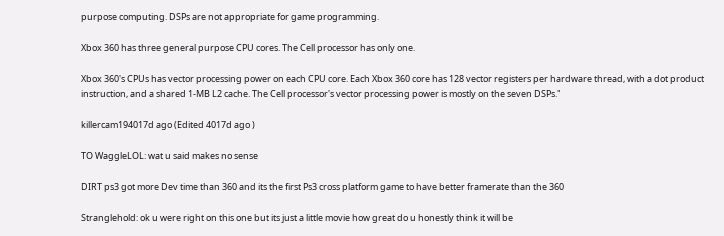purpose computing. DSPs are not appropriate for game programming.

Xbox 360 has three general purpose CPU cores. The Cell processor has only one.

Xbox 360's CPUs has vector processing power on each CPU core. Each Xbox 360 core has 128 vector registers per hardware thread, with a dot product instruction, and a shared 1-MB L2 cache. The Cell processor's vector processing power is mostly on the seven DSPs."

killercam194017d ago (Edited 4017d ago )

TO WaggleLOL: wat u said makes no sense

DIRT ps3 got more Dev time than 360 and its the first Ps3 cross platform game to have better framerate than the 360

Stranglehold: ok u were right on this one but its just a little movie how great do u honestly think it will be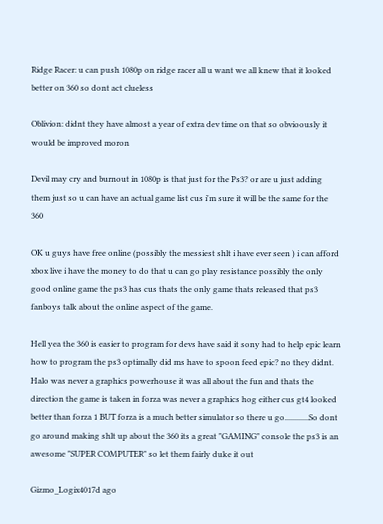Ridge Racer: u can push 1080p on ridge racer all u want we all knew that it looked better on 360 so dont act clueless

Oblivion: didnt they have almost a year of extra dev time on that so obvioously it would be improved moron

Devil may cry and burnout in 1080p is that just for the Ps3? or are u just adding them just so u can have an actual game list cus i'm sure it will be the same for the 360

OK u guys have free online (possibly the messiest shlt i have ever seen ) i can afford xbox live i have the money to do that u can go play resistance possibly the only good online game the ps3 has cus thats the only game thats released that ps3 fanboys talk about the online aspect of the game.

Hell yea the 360 is easier to program for devs have said it sony had to help epic learn how to program the ps3 optimally did ms have to spoon feed epic? no they didnt. Halo was never a graphics powerhouse it was all about the fun and thats the direction the game is taken in forza was never a graphics hog either cus gt4 looked better than forza 1 BUT forza is a much better simulator so there u go............So dont go around making shlt up about the 360 its a great "GAMING" console the ps3 is an awesome "SUPER COMPUTER" so let them fairly duke it out

Gizmo_Logix4017d ago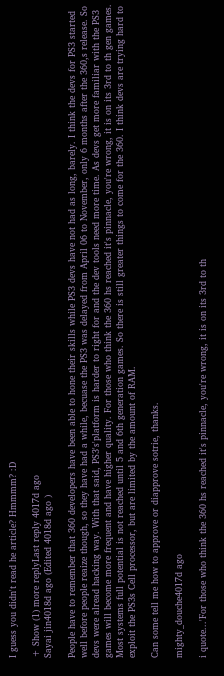I guess you didn't read he article? Hmmmm? :D

+ Show (1) more replyLast reply 4017d ago
Sayai jin4018d ago (Edited 4018d ago )

People have to remember that 360 developers have been able to hone their skills while PS3 devs have not had as long, barely. I think the devs for PS3 started well before people reaize though, so they have had a while, becuase the PS3 was delayed from April 06 to November, only 6 months after the 360,s release. So devs were alread hacking way. With that said, PS3's'platform is harder to right for and the dev tools need more time. As devs get more familiar with the PS3 games will become more frequent and have higher quality. For those who think the 360 hs reached it's pinnacle, you're wrong, it is on its 3rd to th gen games. Most systems full potential is not reached until 5 and 6th generation games. So there is still greater things to come for the 360. I think devs are trying hard to exploit the PS3s Cell processor, but are limited by the amount of RAM.

Can some tell me how to approve or diapprove sotrie, thanks.

mighty_douche4017d ago

i quote...'For those who think the 360 hs reached it's pinnacle, you're wrong, it is on its 3rd to th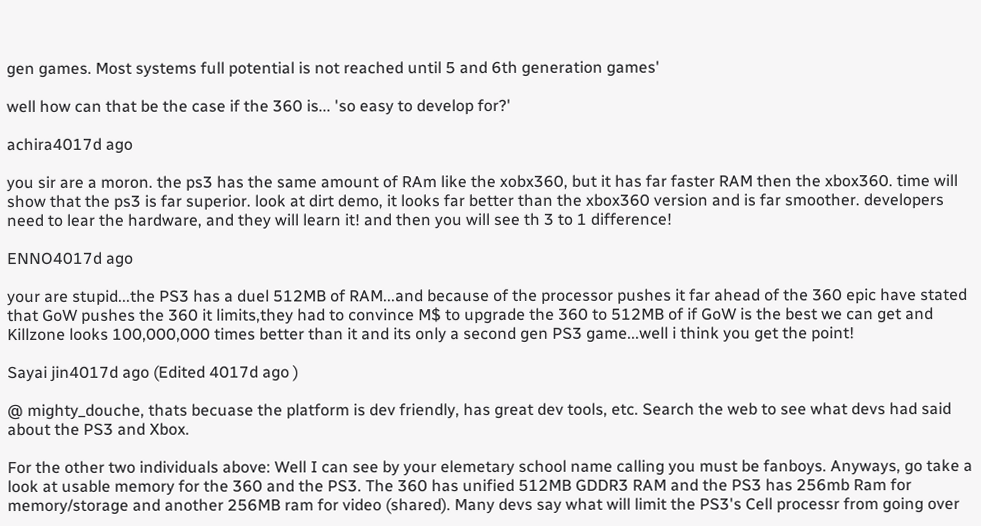gen games. Most systems full potential is not reached until 5 and 6th generation games'

well how can that be the case if the 360 is... 'so easy to develop for?'

achira4017d ago

you sir are a moron. the ps3 has the same amount of RAm like the xobx360, but it has far faster RAM then the xbox360. time will show that the ps3 is far superior. look at dirt demo, it looks far better than the xbox360 version and is far smoother. developers need to lear the hardware, and they will learn it! and then you will see th 3 to 1 difference!

ENNO4017d ago

your are stupid...the PS3 has a duel 512MB of RAM...and because of the processor pushes it far ahead of the 360 epic have stated that GoW pushes the 360 it limits,they had to convince M$ to upgrade the 360 to 512MB of if GoW is the best we can get and Killzone looks 100,000,000 times better than it and its only a second gen PS3 game...well i think you get the point!

Sayai jin4017d ago (Edited 4017d ago )

@ mighty_douche, thats becuase the platform is dev friendly, has great dev tools, etc. Search the web to see what devs had said about the PS3 and Xbox.

For the other two individuals above: Well I can see by your elemetary school name calling you must be fanboys. Anyways, go take a look at usable memory for the 360 and the PS3. The 360 has unified 512MB GDDR3 RAM and the PS3 has 256mb Ram for memory/storage and another 256MB ram for video (shared). Many devs say what will limit the PS3's Cell processr from going over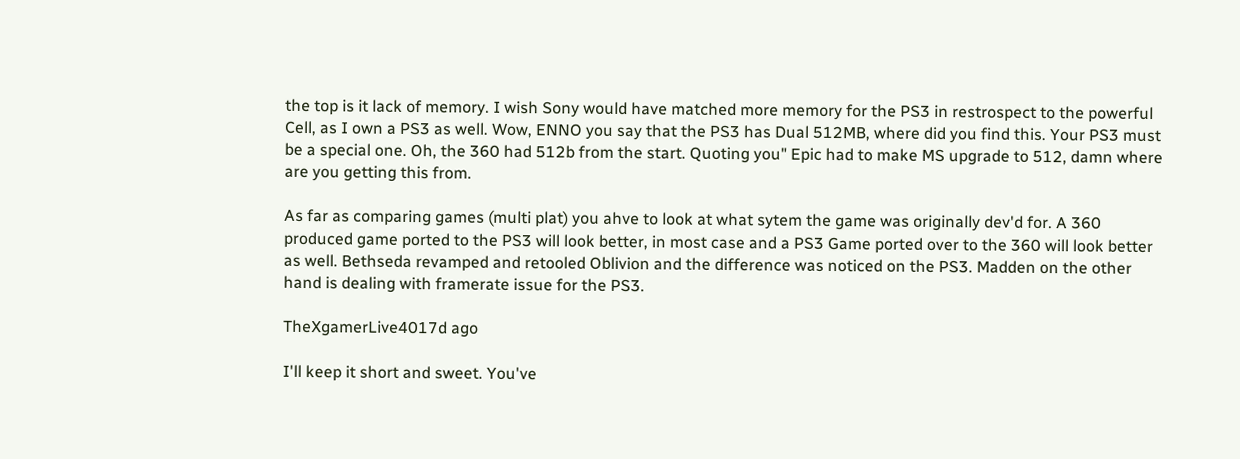the top is it lack of memory. I wish Sony would have matched more memory for the PS3 in restrospect to the powerful Cell, as I own a PS3 as well. Wow, ENNO you say that the PS3 has Dual 512MB, where did you find this. Your PS3 must be a special one. Oh, the 360 had 512b from the start. Quoting you" Epic had to make MS upgrade to 512, damn where are you getting this from.

As far as comparing games (multi plat) you ahve to look at what sytem the game was originally dev'd for. A 360 produced game ported to the PS3 will look better, in most case and a PS3 Game ported over to the 360 will look better as well. Bethseda revamped and retooled Oblivion and the difference was noticed on the PS3. Madden on the other hand is dealing with framerate issue for the PS3.

TheXgamerLive4017d ago

I'll keep it short and sweet. You've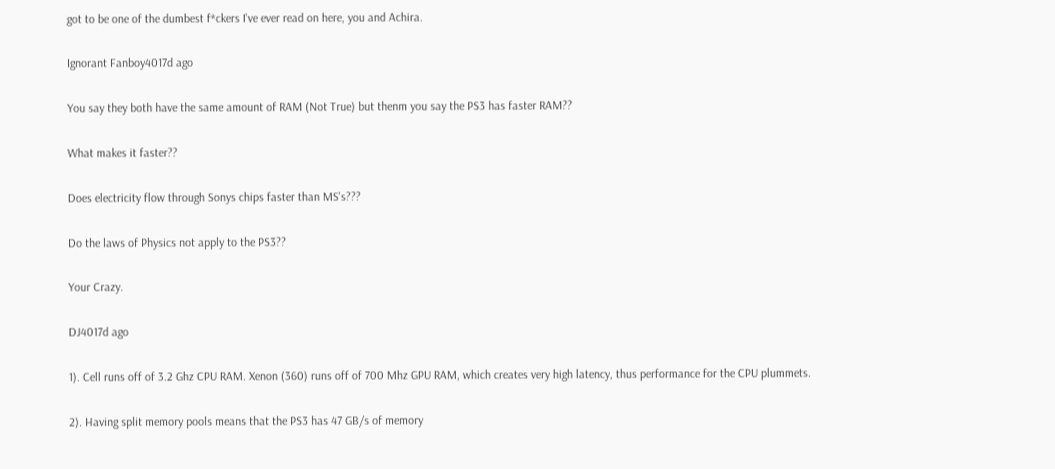got to be one of the dumbest f*ckers I've ever read on here, you and Achira.

Ignorant Fanboy4017d ago

You say they both have the same amount of RAM (Not True) but thenm you say the PS3 has faster RAM??

What makes it faster??

Does electricity flow through Sonys chips faster than MS's???

Do the laws of Physics not apply to the PS3??

Your Crazy.

DJ4017d ago

1). Cell runs off of 3.2 Ghz CPU RAM. Xenon (360) runs off of 700 Mhz GPU RAM, which creates very high latency, thus performance for the CPU plummets.

2). Having split memory pools means that the PS3 has 47 GB/s of memory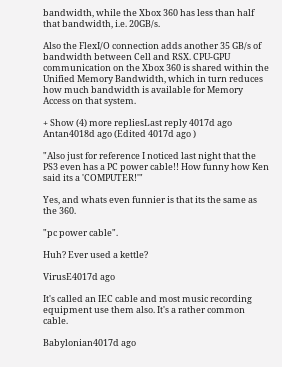bandwidth, while the Xbox 360 has less than half that bandwidth, i.e. 20GB/s.

Also the FlexI/O connection adds another 35 GB/s of bandwidth between Cell and RSX. CPU-GPU communication on the Xbox 360 is shared within the Unified Memory Bandwidth, which in turn reduces how much bandwidth is available for Memory Access on that system.

+ Show (4) more repliesLast reply 4017d ago
Antan4018d ago (Edited 4017d ago )

"Also just for reference I noticed last night that the PS3 even has a PC power cable!! How funny how Ken said its a 'COMPUTER!'"

Yes, and whats even funnier is that its the same as the 360.

"pc power cable".

Huh? Ever used a kettle?

VirusE4017d ago

It's called an IEC cable and most music recording equipment use them also. It's a rather common cable.

Babylonian4017d ago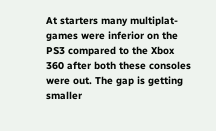At starters many multiplat-games were inferior on the PS3 compared to the Xbox 360 after both these consoles were out. The gap is getting smaller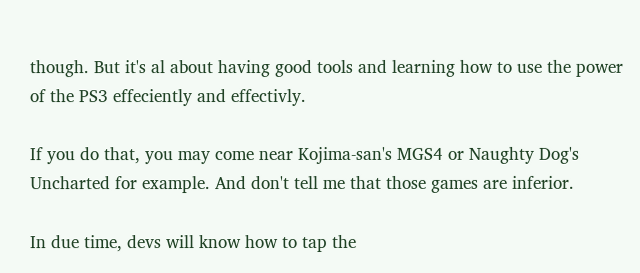though. But it's al about having good tools and learning how to use the power of the PS3 effeciently and effectivly.

If you do that, you may come near Kojima-san's MGS4 or Naughty Dog's Uncharted for example. And don't tell me that those games are inferior.

In due time, devs will know how to tap the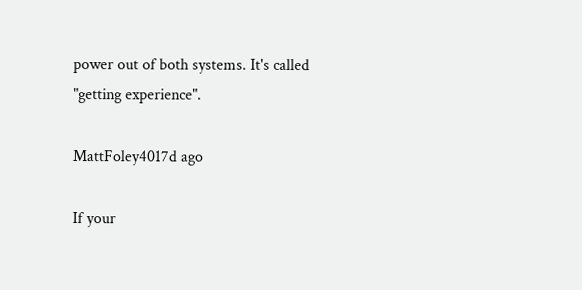power out of both systems. It's called "getting experience".

MattFoley4017d ago

If your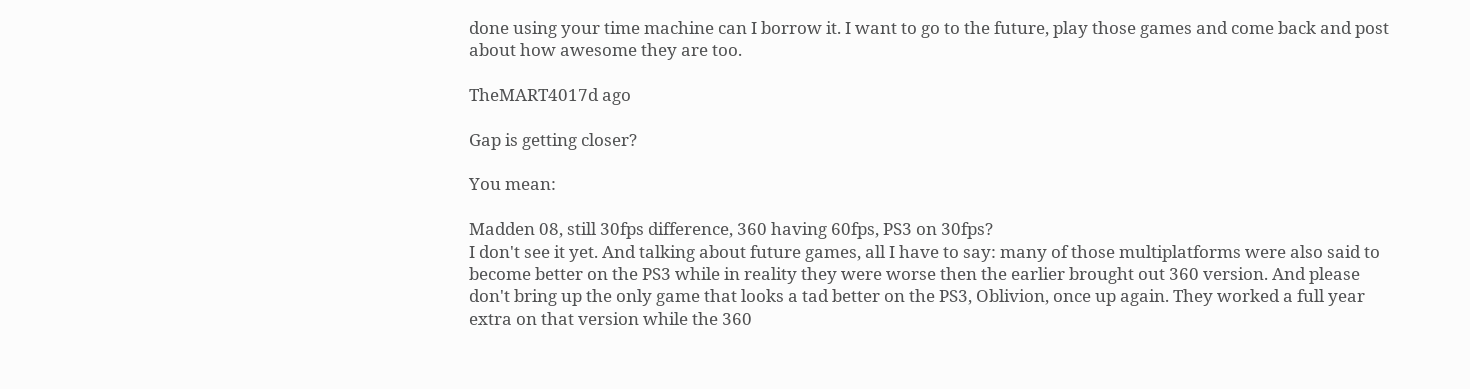done using your time machine can I borrow it. I want to go to the future, play those games and come back and post about how awesome they are too.

TheMART4017d ago

Gap is getting closer?

You mean:

Madden 08, still 30fps difference, 360 having 60fps, PS3 on 30fps?
I don't see it yet. And talking about future games, all I have to say: many of those multiplatforms were also said to become better on the PS3 while in reality they were worse then the earlier brought out 360 version. And please don't bring up the only game that looks a tad better on the PS3, Oblivion, once up again. They worked a full year extra on that version while the 360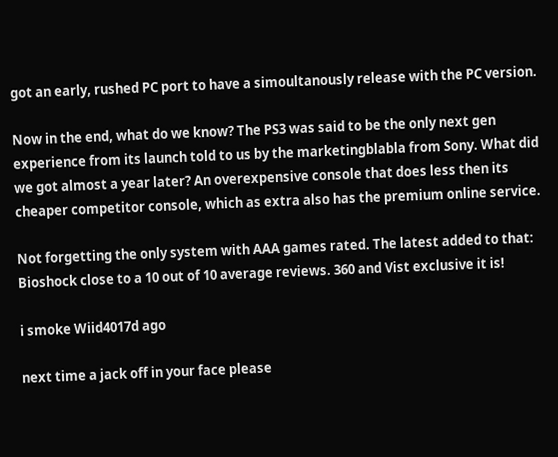got an early, rushed PC port to have a simoultanously release with the PC version.

Now in the end, what do we know? The PS3 was said to be the only next gen experience from its launch told to us by the marketingblabla from Sony. What did we got almost a year later? An overexpensive console that does less then its cheaper competitor console, which as extra also has the premium online service.

Not forgetting the only system with AAA games rated. The latest added to that: Bioshock close to a 10 out of 10 average reviews. 360 and Vist exclusive it is!

i smoke Wiid4017d ago

next time a jack off in your face please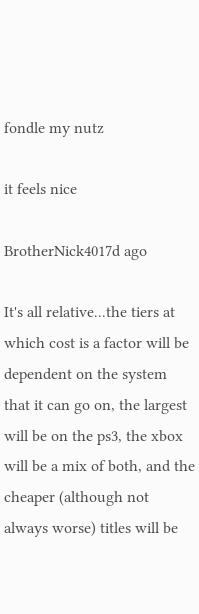fondle my nutz

it feels nice

BrotherNick4017d ago

It's all relative...the tiers at which cost is a factor will be dependent on the system that it can go on, the largest will be on the ps3, the xbox will be a mix of both, and the cheaper (although not always worse) titles will be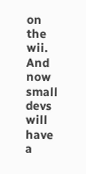on the wii. And now small devs will have a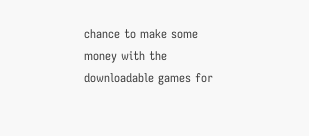chance to make some money with the downloadable games for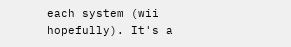each system (wii hopefully). It's a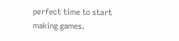perfect time to start making games.